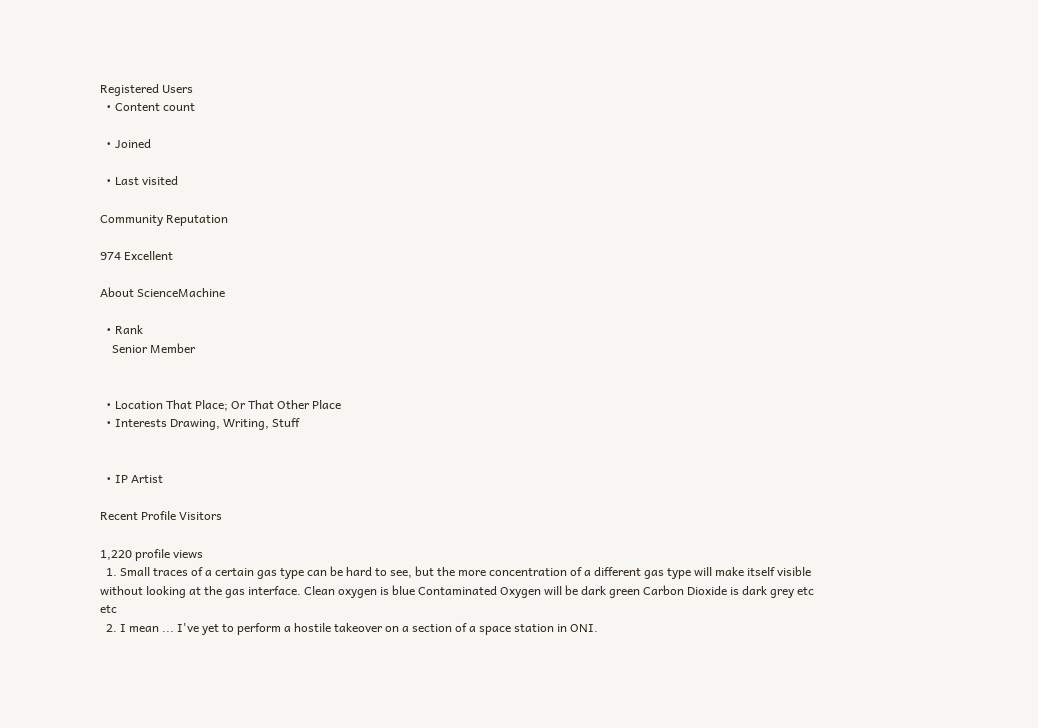Registered Users
  • Content count

  • Joined

  • Last visited

Community Reputation

974 Excellent

About ScienceMachine

  • Rank
    Senior Member


  • Location That Place; Or That Other Place
  • Interests Drawing, Writing, Stuff


  • IP Artist

Recent Profile Visitors

1,220 profile views
  1. Small traces of a certain gas type can be hard to see, but the more concentration of a different gas type will make itself visible without looking at the gas interface. Clean oxygen is blue Contaminated Oxygen will be dark green Carbon Dioxide is dark grey etc etc
  2. I mean ... I've yet to perform a hostile takeover on a section of a space station in ONI.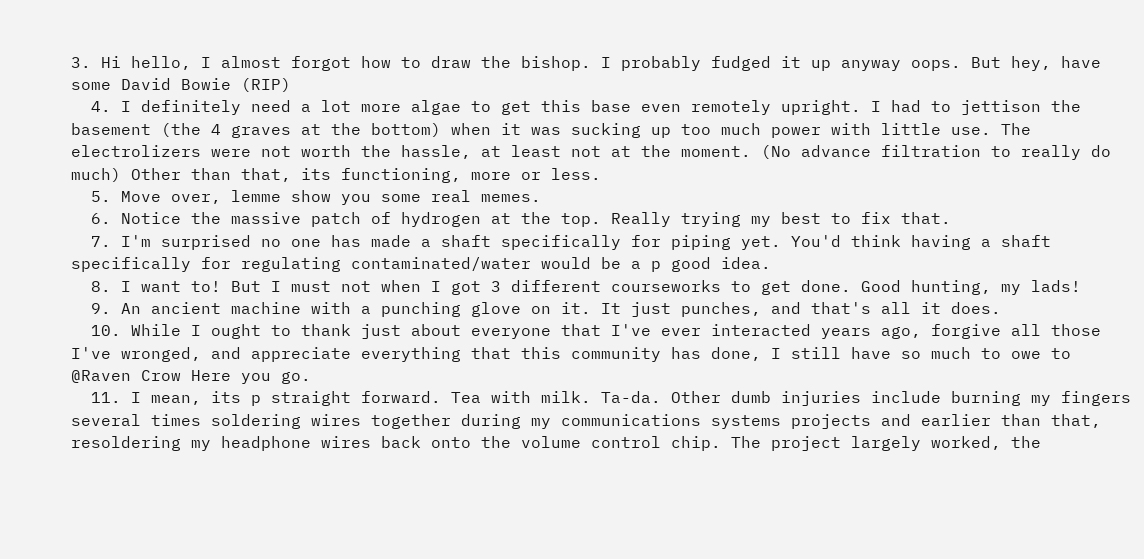3. Hi hello, I almost forgot how to draw the bishop. I probably fudged it up anyway oops. But hey, have some David Bowie (RIP)
  4. I definitely need a lot more algae to get this base even remotely upright. I had to jettison the basement (the 4 graves at the bottom) when it was sucking up too much power with little use. The electrolizers were not worth the hassle, at least not at the moment. (No advance filtration to really do much) Other than that, its functioning, more or less.
  5. Move over, lemme show you some real memes.
  6. Notice the massive patch of hydrogen at the top. Really trying my best to fix that.
  7. I'm surprised no one has made a shaft specifically for piping yet. You'd think having a shaft specifically for regulating contaminated/water would be a p good idea.
  8. I want to! But I must not when I got 3 different courseworks to get done. Good hunting, my lads!
  9. An ancient machine with a punching glove on it. It just punches, and that's all it does.
  10. While I ought to thank just about everyone that I've ever interacted years ago, forgive all those I've wronged, and appreciate everything that this community has done, I still have so much to owe to @Raven Crow Here you go.
  11. I mean, its p straight forward. Tea with milk. Ta-da. Other dumb injuries include burning my fingers several times soldering wires together during my communications systems projects and earlier than that, resoldering my headphone wires back onto the volume control chip. The project largely worked, the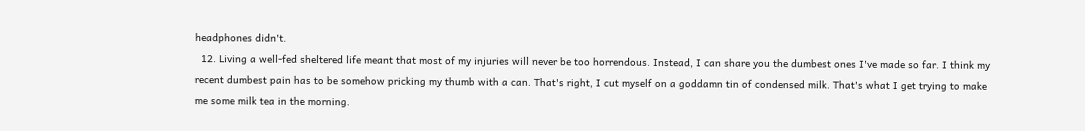headphones didn't.
  12. Living a well-fed sheltered life meant that most of my injuries will never be too horrendous. Instead, I can share you the dumbest ones I've made so far. I think my recent dumbest pain has to be somehow pricking my thumb with a can. That's right, I cut myself on a goddamn tin of condensed milk. That's what I get trying to make me some milk tea in the morning.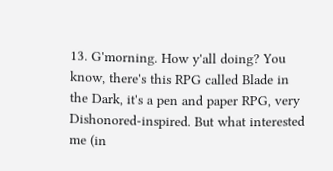13. G'morning. How y'all doing? You know, there's this RPG called Blade in the Dark, it's a pen and paper RPG, very Dishonored-inspired. But what interested me (in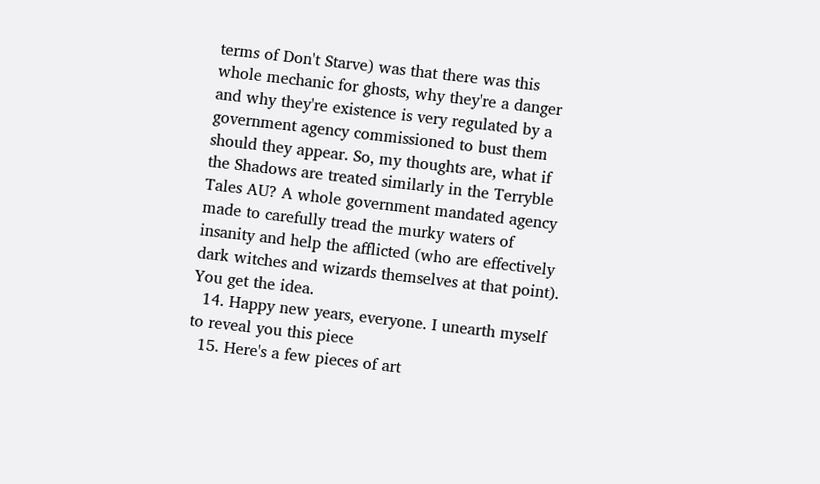terms of Don't Starve) was that there was this whole mechanic for ghosts, why they're a danger and why they're existence is very regulated by a government agency commissioned to bust them should they appear. So, my thoughts are, what if the Shadows are treated similarly in the Terryble Tales AU? A whole government mandated agency made to carefully tread the murky waters of insanity and help the afflicted (who are effectively dark witches and wizards themselves at that point). You get the idea.
  14. Happy new years, everyone. I unearth myself to reveal you this piece
  15. Here's a few pieces of art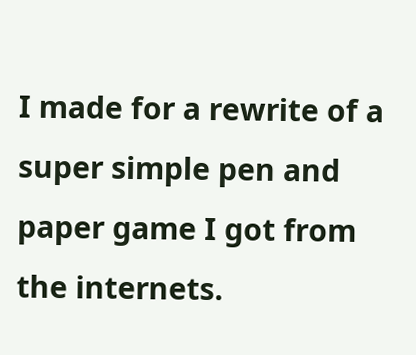I made for a rewrite of a super simple pen and paper game I got from the internets.